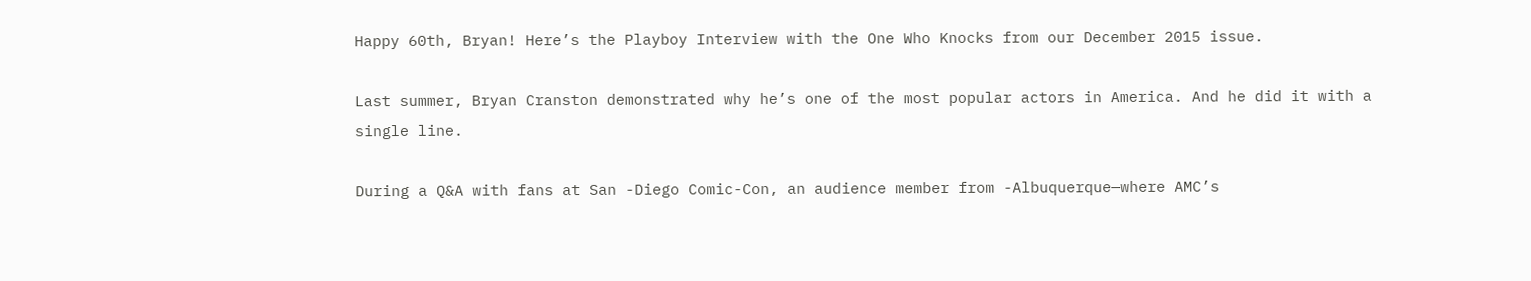Happy 60th, Bryan! Here’s the Playboy Interview with the One Who Knocks from our December 2015 issue.

Last summer, Bryan Cranston demonstrated why he’s one of the most popular actors in America. And he did it with a single line.

During a Q&A with fans at San -Diego Comic-Con, an audience member from -Albuquerque—where AMC’s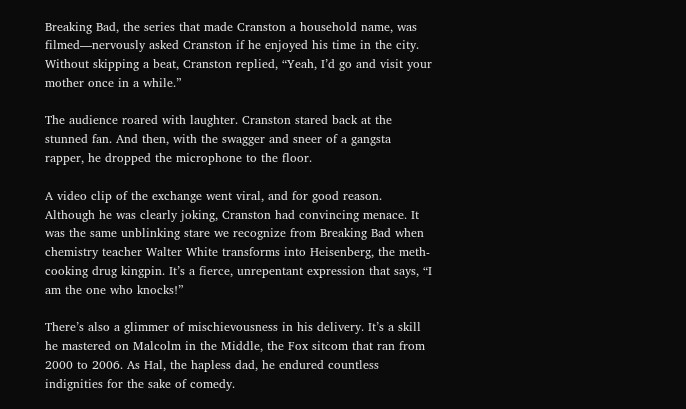Breaking Bad, the series that made Cranston a household name, was filmed—nervously asked Cranston if he enjoyed his time in the city. Without skipping a beat, Cranston replied, “Yeah, I’d go and visit your mother once in a while.”

The audience roared with laughter. Cranston stared back at the stunned fan. And then, with the swagger and sneer of a gangsta rapper, he dropped the microphone to the floor.

A video clip of the exchange went viral, and for good reason. Although he was clearly joking, Cranston had convincing menace. It was the same unblinking stare we recognize from Breaking Bad when chemistry teacher Walter White transforms into Heisenberg, the meth-cooking drug kingpin. It’s a fierce, unrepentant expression that says, “I am the one who knocks!”

There’s also a glimmer of mischievousness in his delivery. It’s a skill he mastered on Malcolm in the Middle, the Fox sitcom that ran from 2000 to 2006. As Hal, the hapless dad, he endured countless indignities for the sake of comedy.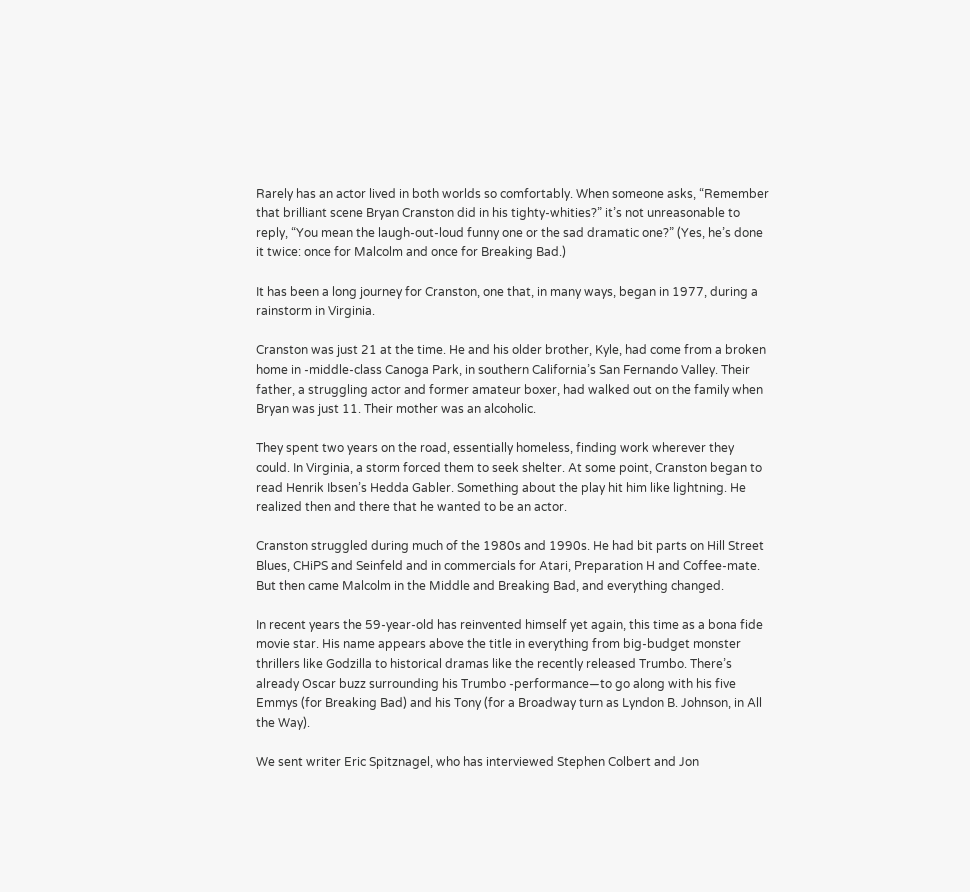Rarely has an actor lived in both worlds so comfortably. When someone asks, “Remember that brilliant scene Bryan Cranston did in his tighty-whities?” it’s not unreasonable to reply, “You mean the laugh-out-loud funny one or the sad dramatic one?” (Yes, he’s done it twice: once for Malcolm and once for Breaking Bad.)

It has been a long journey for Cranston, one that, in many ways, began in 1977, during a rainstorm in Virginia.

Cranston was just 21 at the time. He and his older brother, Kyle, had come from a broken home in -middle-class Canoga Park, in southern California’s San Fernando Valley. Their father, a struggling actor and former amateur boxer, had walked out on the family when Bryan was just 11. Their mother was an alcoholic.

They spent two years on the road, essentially homeless, finding work wherever they could. In Virginia, a storm forced them to seek shelter. At some point, Cranston began to read Henrik Ibsen’s Hedda Gabler. Something about the play hit him like lightning. He realized then and there that he wanted to be an actor.

Cranston struggled during much of the 1980s and 1990s. He had bit parts on Hill Street Blues, CHiPS and Seinfeld and in commercials for Atari, Preparation H and Coffee-mate. But then came Malcolm in the Middle and Breaking Bad, and everything changed.

In recent years the 59-year-old has reinvented himself yet again, this time as a bona fide movie star. His name appears above the title in everything from big-budget monster thrillers like Godzilla to historical dramas like the recently released Trumbo. There’s already Oscar buzz surrounding his Trumbo -performance—to go along with his five Emmys (for Breaking Bad) and his Tony (for a Broadway turn as Lyndon B. Johnson, in All the Way).

We sent writer Eric Spitznagel, who has interviewed Stephen Colbert and Jon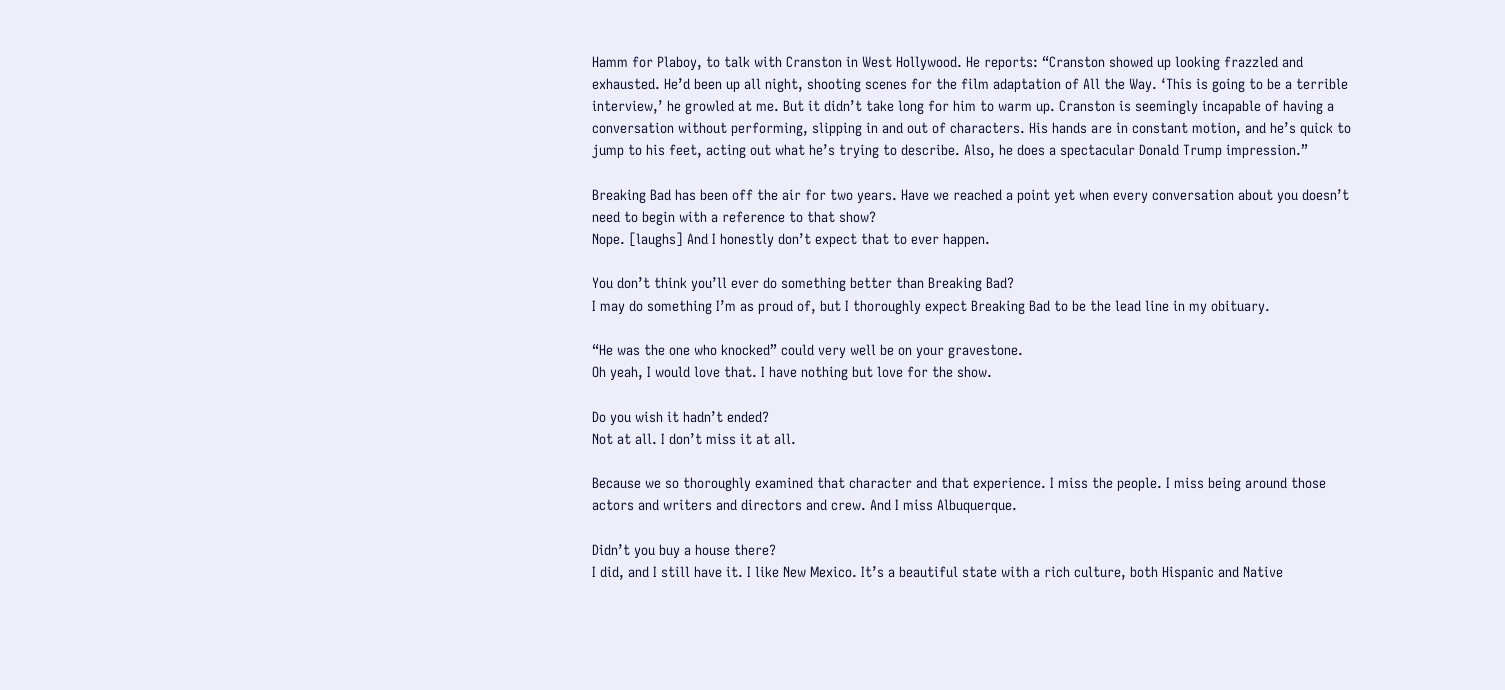Hamm for Plaboy, to talk with Cranston in West Hollywood. He reports: “Cranston showed up looking frazzled and exhausted. He’d been up all night, shooting scenes for the film adaptation of All the Way. ‘This is going to be a terrible interview,’ he growled at me. But it didn’t take long for him to warm up. Cranston is seemingly incapable of having a conversation without performing, slipping in and out of characters. His hands are in constant motion, and he’s quick to jump to his feet, acting out what he’s trying to describe. Also, he does a spectacular Donald Trump impression.”

Breaking Bad has been off the air for two years. Have we reached a point yet when every conversation about you doesn’t need to begin with a reference to that show?
Nope. [laughs] And I honestly don’t expect that to ever happen.

You don’t think you’ll ever do something better than Breaking Bad?
I may do something I’m as proud of, but I thoroughly expect Breaking Bad to be the lead line in my obituary.

“He was the one who knocked” could very well be on your gravestone.
Oh yeah, I would love that. I have nothing but love for the show.

Do you wish it hadn’t ended?
Not at all. I don’t miss it at all.

Because we so thoroughly examined that character and that experience. I miss the people. I miss being around those actors and writers and directors and crew. And I miss Albuquerque.

Didn’t you buy a house there?
I did, and I still have it. I like New Mexico. It’s a beautiful state with a rich culture, both Hispanic and Native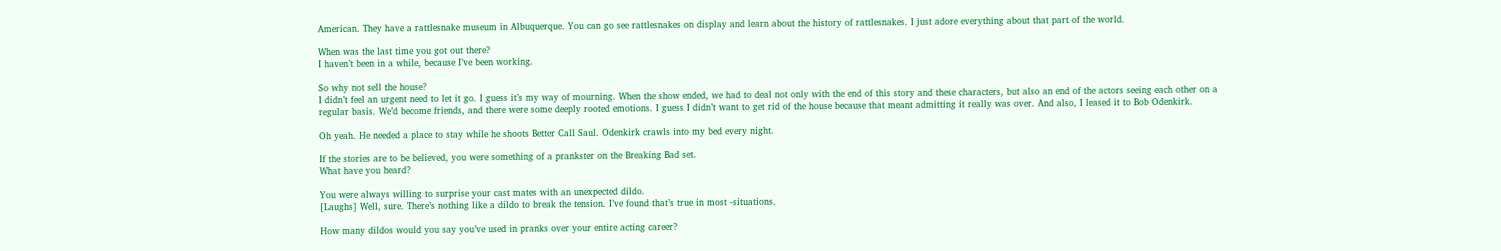American. They have a rattlesnake museum in Albuquerque. You can go see rattlesnakes on display and learn about the history of rattlesnakes. I just adore everything about that part of the world.

When was the last time you got out there?
I haven’t been in a while, because I’ve been working.

So why not sell the house?
I didn’t feel an urgent need to let it go. I guess it’s my way of mourning. When the show ended, we had to deal not only with the end of this story and these characters, but also an end of the actors seeing each other on a regular basis. We’d become friends, and there were some deeply rooted emotions. I guess I didn’t want to get rid of the house because that meant admitting it really was over. And also, I leased it to Bob Odenkirk.

Oh yeah. He needed a place to stay while he shoots Better Call Saul. Odenkirk crawls into my bed every night.

If the stories are to be believed, you were something of a prankster on the Breaking Bad set.
What have you heard?

You were always willing to surprise your cast mates with an unexpected dildo.
[Laughs] Well, sure. There’s nothing like a dildo to break the tension. I’ve found that’s true in most -situations.

How many dildos would you say you’ve used in pranks over your entire acting career?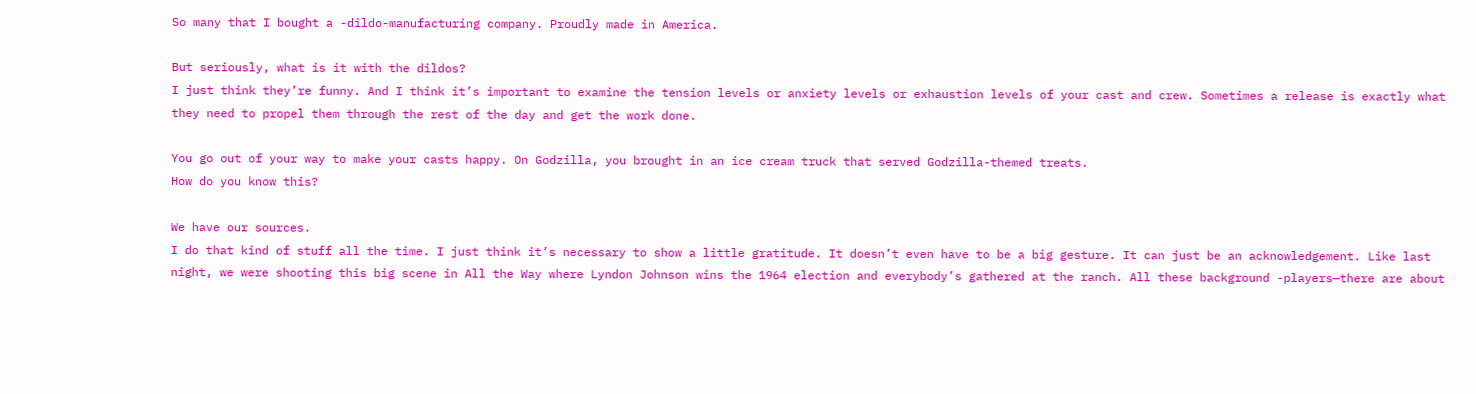So many that I bought a -dildo-manufacturing company. Proudly made in America.

But seriously, what is it with the dildos?
I just think they’re funny. And I think it’s important to examine the tension levels or anxiety levels or exhaustion levels of your cast and crew. Sometimes a release is exactly what they need to propel them through the rest of the day and get the work done.

You go out of your way to make your casts happy. On Godzilla, you brought in an ice cream truck that served Godzilla-themed treats.
How do you know this?

We have our sources.
I do that kind of stuff all the time. I just think it’s necessary to show a little gratitude. It doesn’t even have to be a big gesture. It can just be an acknowledgement. Like last night, we were shooting this big scene in All the Way where Lyndon Johnson wins the 1964 election and everybody’s gathered at the ranch. All these background -players—there are about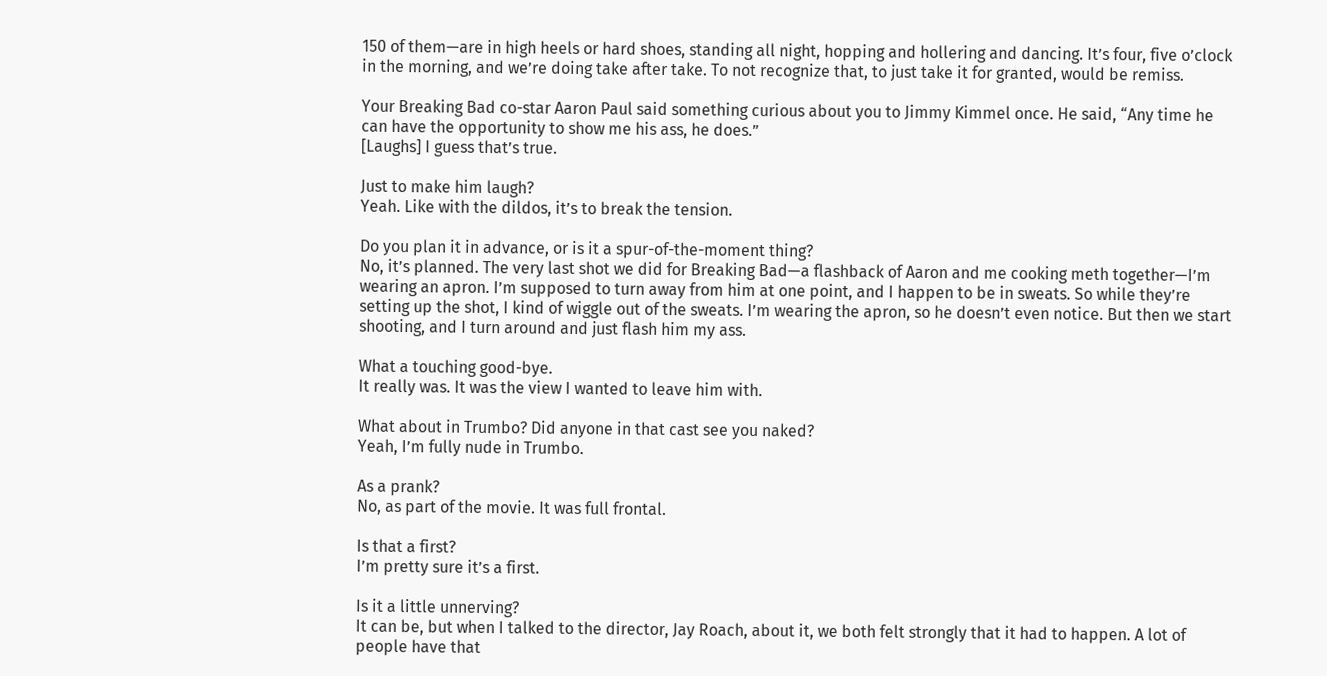150 of them—are in high heels or hard shoes, standing all night, hopping and hollering and dancing. It’s four, five o’clock in the morning, and we’re doing take after take. To not recognize that, to just take it for granted, would be remiss.

Your Breaking Bad co-star Aaron Paul said something curious about you to Jimmy Kimmel once. He said, “Any time he can have the opportunity to show me his ass, he does.”
[Laughs] I guess that’s true.

Just to make him laugh?
Yeah. Like with the dildos, it’s to break the tension.

Do you plan it in advance, or is it a spur-of-the-moment thing?
No, it’s planned. The very last shot we did for Breaking Bad—a flashback of Aaron and me cooking meth together—I’m wearing an apron. I’m supposed to turn away from him at one point, and I happen to be in sweats. So while they’re setting up the shot, I kind of wiggle out of the sweats. I’m wearing the apron, so he doesn’t even notice. But then we start shooting, and I turn around and just flash him my ass.

What a touching good-bye.
It really was. It was the view I wanted to leave him with.

What about in Trumbo? Did anyone in that cast see you naked?
Yeah, I’m fully nude in Trumbo.

As a prank?
No, as part of the movie. It was full frontal.

Is that a first?
I’m pretty sure it’s a first.

Is it a little unnerving?
It can be, but when I talked to the director, Jay Roach, about it, we both felt strongly that it had to happen. A lot of people have that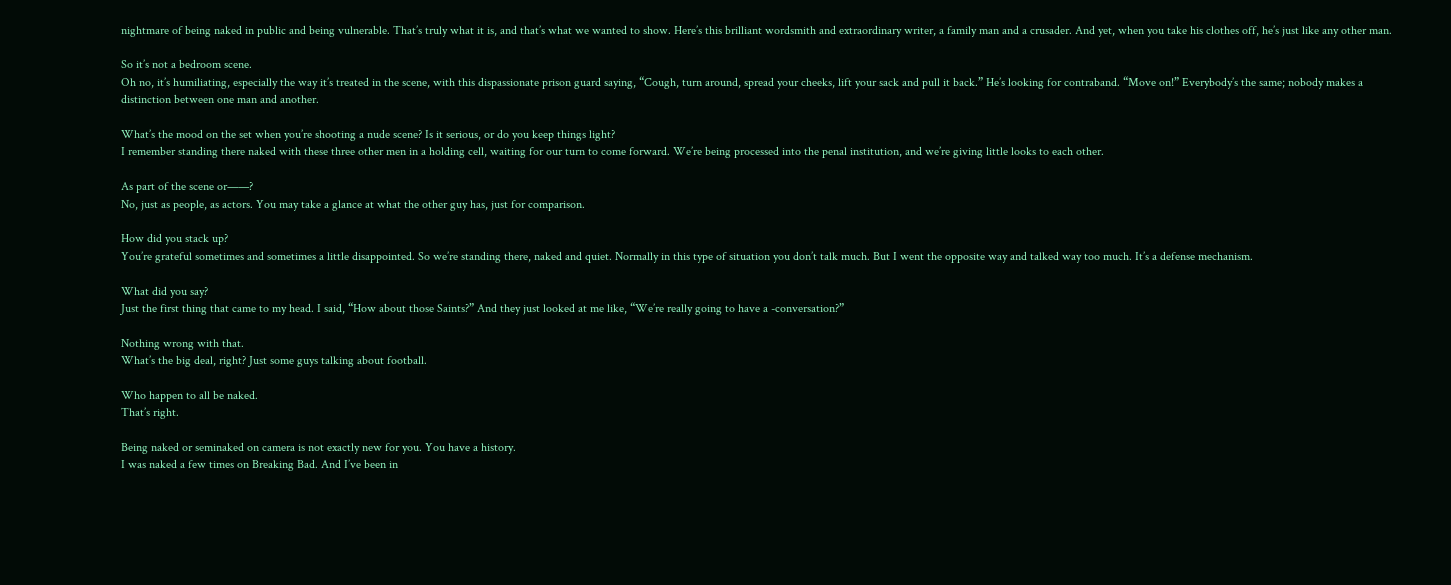nightmare of being naked in public and being vulnerable. That’s truly what it is, and that’s what we wanted to show. Here’s this brilliant wordsmith and extraordinary writer, a family man and a crusader. And yet, when you take his clothes off, he’s just like any other man.

So it’s not a bedroom scene.
Oh no, it’s humiliating, especially the way it’s treated in the scene, with this dispassionate prison guard saying, “Cough, turn around, spread your cheeks, lift your sack and pull it back.” He’s looking for contraband. “Move on!” Everybody’s the same; nobody makes a distinction between one man and another.

What’s the mood on the set when you’re shooting a nude scene? Is it serious, or do you keep things light?
I remember standing there naked with these three other men in a holding cell, waiting for our turn to come forward. We’re being processed into the penal institution, and we’re giving little looks to each other.

As part of the scene or——?
No, just as people, as actors. You may take a glance at what the other guy has, just for comparison.

How did you stack up?
You’re grateful sometimes and sometimes a little disappointed. So we’re standing there, naked and quiet. Normally in this type of situation you don’t talk much. But I went the opposite way and talked way too much. It’s a defense mechanism.

What did you say?
Just the first thing that came to my head. I said, “How about those Saints?” And they just looked at me like, “We’re really going to have a -conversation?”

Nothing wrong with that.
What’s the big deal, right? Just some guys talking about football.

Who happen to all be naked.
That’s right.

Being naked or seminaked on camera is not exactly new for you. You have a history.
I was naked a few times on Breaking Bad. And I’ve been in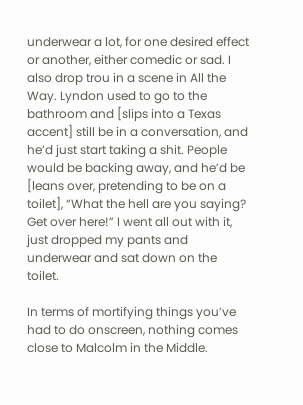underwear a lot, for one desired effect or another, either comedic or sad. I also drop trou in a scene in All the Way. Lyndon used to go to the bathroom and [slips into a Texas accent] still be in a conversation, and he’d just start taking a shit. People would be backing away, and he’d be [leans over, pretending to be on a toilet], “What the hell are you saying? Get over here!” I went all out with it, just dropped my pants and underwear and sat down on the toilet.

In terms of mortifying things you’ve had to do onscreen, nothing comes close to Malcolm in the Middle.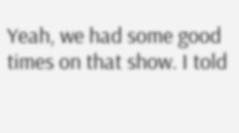Yeah, we had some good times on that show. I told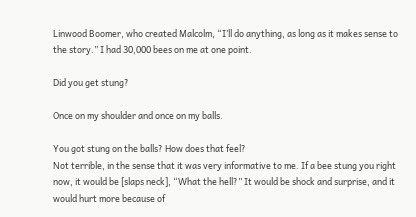Linwood Boomer, who created Malcolm, “I’ll do anything, as long as it makes sense to the story.” I had 30,000 bees on me at one point.

Did you get stung?

Once on my shoulder and once on my balls.

You got stung on the balls? How does that feel?
Not terrible, in the sense that it was very informative to me. If a bee stung you right now, it would be [slaps neck], “What the hell?” It would be shock and surprise, and it would hurt more because of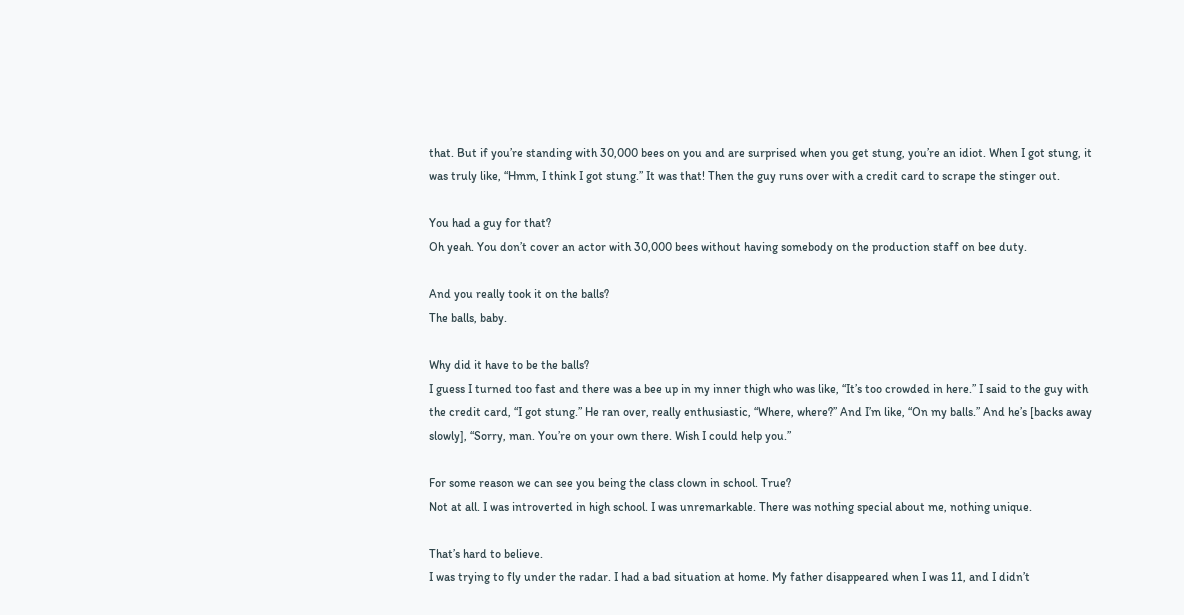that. But if you’re standing with 30,000 bees on you and are surprised when you get stung, you’re an idiot. When I got stung, it was truly like, “Hmm, I think I got stung.” It was that! Then the guy runs over with a credit card to scrape the stinger out.

You had a guy for that?
Oh yeah. You don’t cover an actor with 30,000 bees without having somebody on the production staff on bee duty.

And you really took it on the balls?
The balls, baby.

Why did it have to be the balls?
I guess I turned too fast and there was a bee up in my inner thigh who was like, “It’s too crowded in here.” I said to the guy with the credit card, “I got stung.” He ran over, really enthusiastic, “Where, where?” And I’m like, “On my balls.” And he’s [backs away slowly], “Sorry, man. You’re on your own there. Wish I could help you.”

For some reason we can see you being the class clown in school. True?
Not at all. I was introverted in high school. I was unremarkable. There was nothing special about me, nothing unique.

That’s hard to believe.
I was trying to fly under the radar. I had a bad situation at home. My father disappeared when I was 11, and I didn’t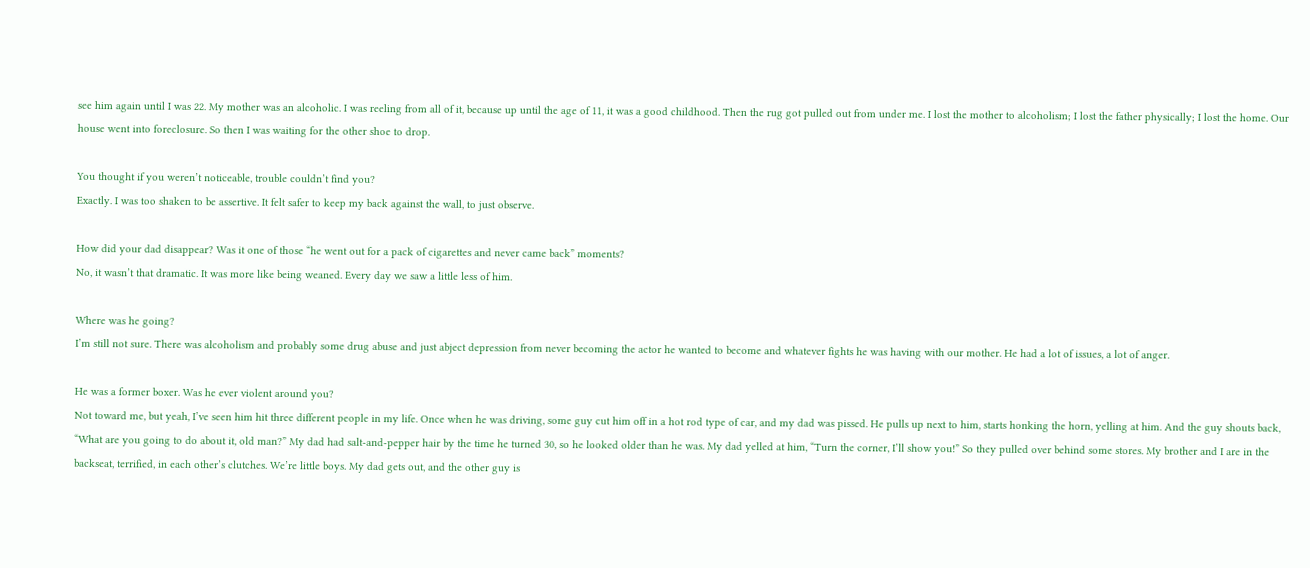see him again until I was 22. My mother was an alcoholic. I was reeling from all of it, because up until the age of 11, it was a good childhood. Then the rug got pulled out from under me. I lost the mother to alcoholism; I lost the father physically; I lost the home. Our house went into foreclosure. So then I was waiting for the other shoe to drop.

You thought if you weren’t noticeable, trouble couldn’t find you?
Exactly. I was too shaken to be assertive. It felt safer to keep my back against the wall, to just observe.

How did your dad disappear? Was it one of those “he went out for a pack of cigarettes and never came back” moments?
No, it wasn’t that dramatic. It was more like being weaned. Every day we saw a little less of him.

Where was he going?
I’m still not sure. There was alcoholism and probably some drug abuse and just abject depression from never becoming the actor he wanted to become and whatever fights he was having with our mother. He had a lot of issues, a lot of anger.

He was a former boxer. Was he ever violent around you?
Not toward me, but yeah, I’ve seen him hit three different people in my life. Once when he was driving, some guy cut him off in a hot rod type of car, and my dad was pissed. He pulls up next to him, starts honking the horn, yelling at him. And the guy shouts back, “What are you going to do about it, old man?” My dad had salt-and-pepper hair by the time he turned 30, so he looked older than he was. My dad yelled at him, “Turn the corner, I’ll show you!” So they pulled over behind some stores. My brother and I are in the backseat, terrified, in each other’s clutches. We’re little boys. My dad gets out, and the other guy is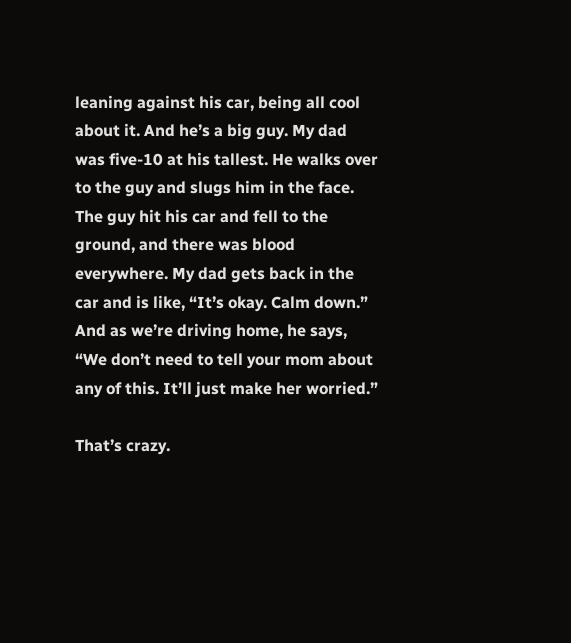leaning against his car, being all cool about it. And he’s a big guy. My dad was five-10 at his tallest. He walks over to the guy and slugs him in the face. The guy hit his car and fell to the ground, and there was blood everywhere. My dad gets back in the car and is like, “It’s okay. Calm down.” And as we’re driving home, he says, “We don’t need to tell your mom about any of this. It’ll just make her worried.”

That’s crazy.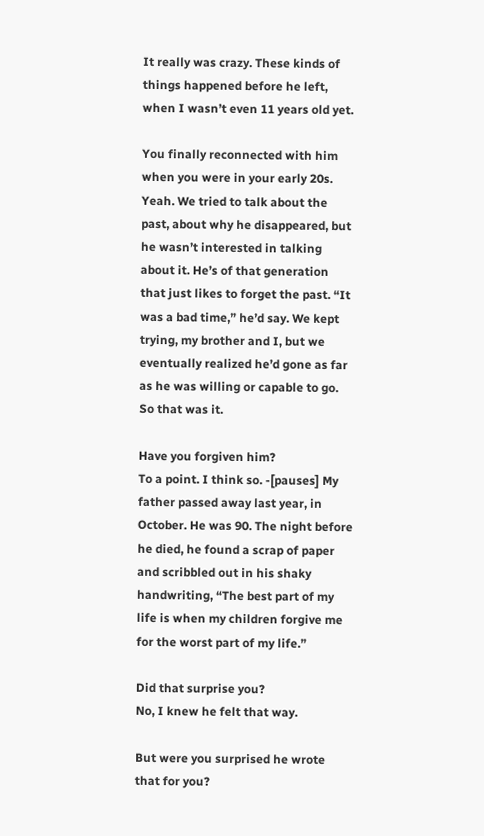It really was crazy. These kinds of things happened before he left, when I wasn’t even 11 years old yet.

You finally reconnected with him when you were in your early 20s.
Yeah. We tried to talk about the past, about why he disappeared, but he wasn’t interested in talking about it. He’s of that generation that just likes to forget the past. “It was a bad time,” he’d say. We kept trying, my brother and I, but we eventually realized he’d gone as far as he was willing or capable to go. So that was it.

Have you forgiven him?
To a point. I think so. -[pauses] My father passed away last year, in October. He was 90. The night before he died, he found a scrap of paper and scribbled out in his shaky handwriting, “The best part of my life is when my children forgive me for the worst part of my life.”

Did that surprise you?
No, I knew he felt that way.

But were you surprised he wrote that for you?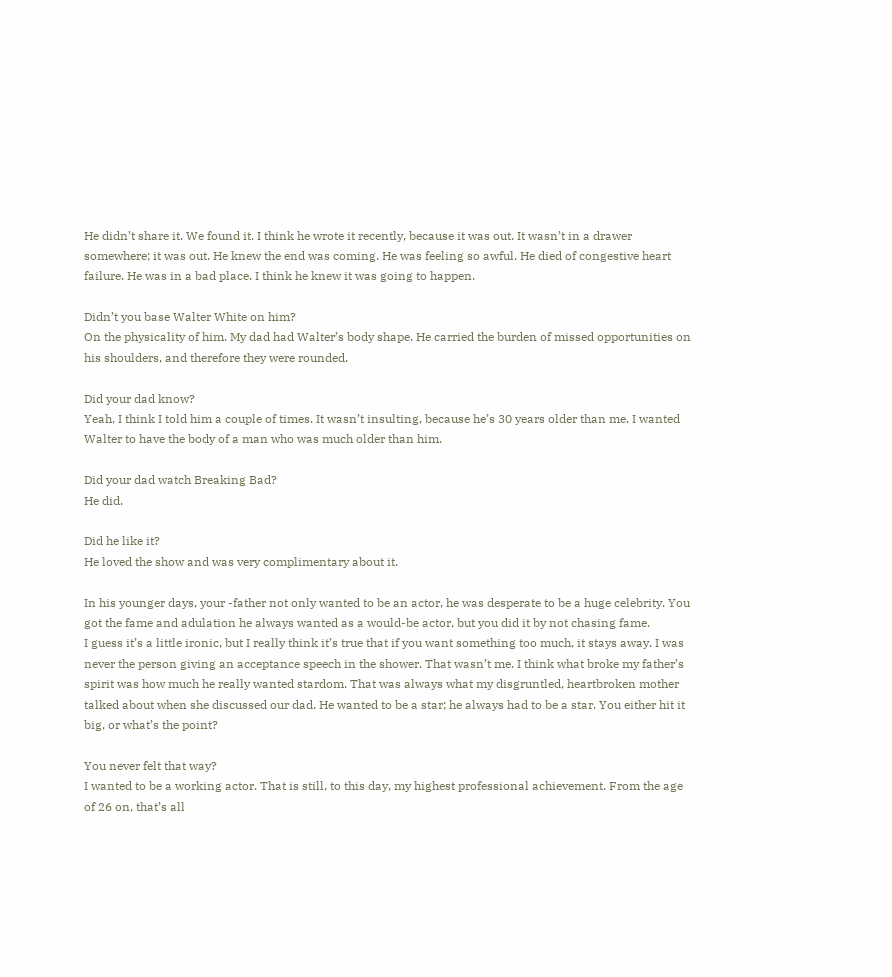He didn’t share it. We found it. I think he wrote it recently, because it was out. It wasn’t in a drawer somewhere; it was out. He knew the end was coming. He was feeling so awful. He died of congestive heart failure. He was in a bad place. I think he knew it was going to happen.

Didn’t you base Walter White on him?
On the physicality of him. My dad had Walter’s body shape. He carried the burden of missed opportunities on his shoulders, and therefore they were rounded.

Did your dad know?
Yeah, I think I told him a couple of times. It wasn’t insulting, because he’s 30 years older than me. I wanted Walter to have the body of a man who was much older than him.

Did your dad watch Breaking Bad?
He did.

Did he like it?
He loved the show and was very complimentary about it.

In his younger days, your -father not only wanted to be an actor, he was desperate to be a huge celebrity. You got the fame and adulation he always wanted as a would-be actor, but you did it by not chasing fame.
I guess it’s a little ironic, but I really think it’s true that if you want something too much, it stays away. I was never the person giving an acceptance speech in the shower. That wasn’t me. I think what broke my father’s spirit was how much he really wanted stardom. That was always what my disgruntled, heartbroken mother talked about when she discussed our dad. He wanted to be a star; he always had to be a star. You either hit it big, or what’s the point?

You never felt that way?
I wanted to be a working actor. That is still, to this day, my highest professional achievement. From the age of 26 on, that’s all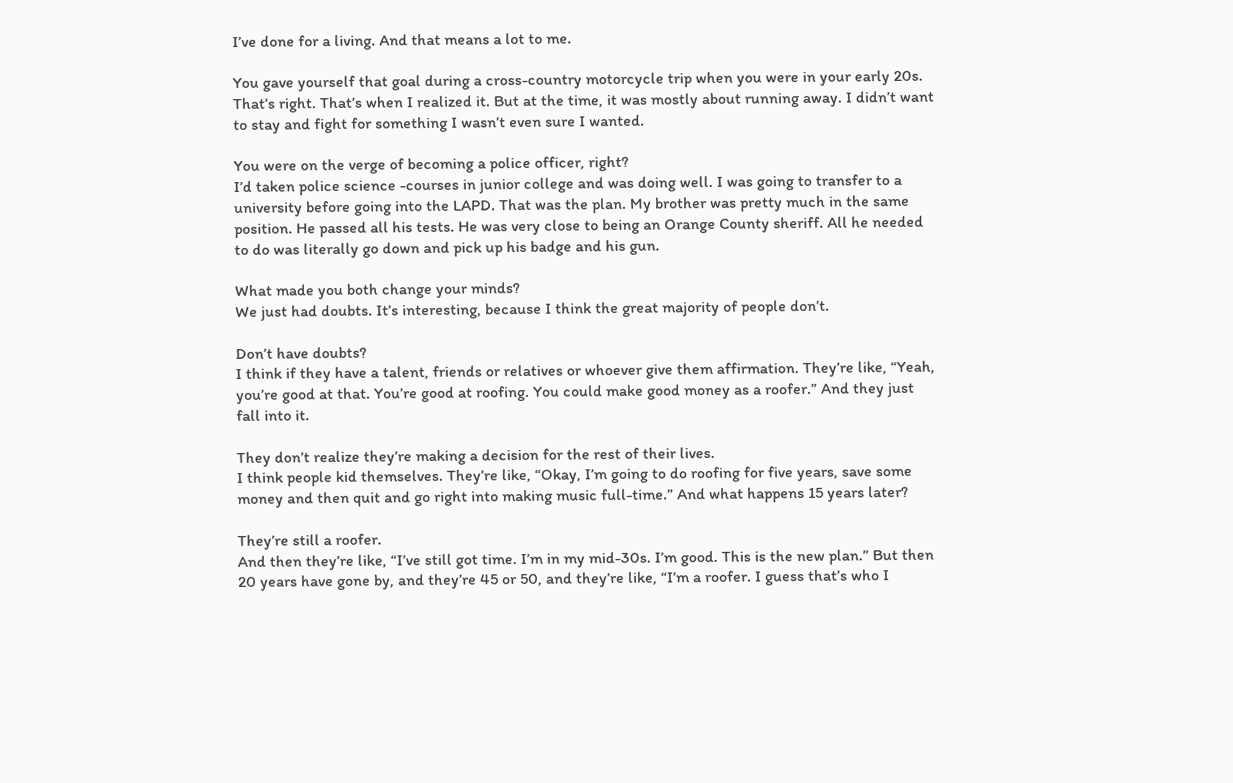I’ve done for a living. And that means a lot to me.

You gave yourself that goal during a cross-country motorcycle trip when you were in your early 20s.
That’s right. That’s when I realized it. But at the time, it was mostly about running away. I didn’t want to stay and fight for something I wasn’t even sure I wanted.

You were on the verge of becoming a police officer, right?
I’d taken police science -courses in junior college and was doing well. I was going to transfer to a university before going into the LAPD. That was the plan. My brother was pretty much in the same position. He passed all his tests. He was very close to being an Orange County sheriff. All he needed to do was literally go down and pick up his badge and his gun.

What made you both change your minds?
We just had doubts. It’s interesting, because I think the great majority of people don’t.

Don’t have doubts?
I think if they have a talent, friends or relatives or whoever give them affirmation. They’re like, “Yeah, you’re good at that. You’re good at roofing. You could make good money as a roofer.” And they just fall into it.

They don’t realize they’re making a decision for the rest of their lives.
I think people kid themselves. They’re like, “Okay, I’m going to do roofing for five years, save some money and then quit and go right into making music full-time.” And what happens 15 years later?

They’re still a roofer.
And then they’re like, “I’ve still got time. I’m in my mid-30s. I’m good. This is the new plan.” But then 20 years have gone by, and they’re 45 or 50, and they’re like, “I’m a roofer. I guess that’s who I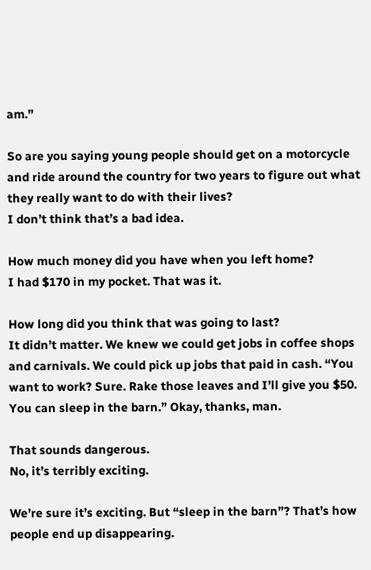am.”

So are you saying young people should get on a motorcycle and ride around the country for two years to figure out what they really want to do with their lives?
I don’t think that’s a bad idea.

How much money did you have when you left home?
I had $170 in my pocket. That was it.

How long did you think that was going to last?
It didn’t matter. We knew we could get jobs in coffee shops and carnivals. We could pick up jobs that paid in cash. “You want to work? Sure. Rake those leaves and I’ll give you $50. You can sleep in the barn.” Okay, thanks, man.

That sounds dangerous.
No, it’s terribly exciting.

We’re sure it’s exciting. But “sleep in the barn”? That’s how people end up disappearing.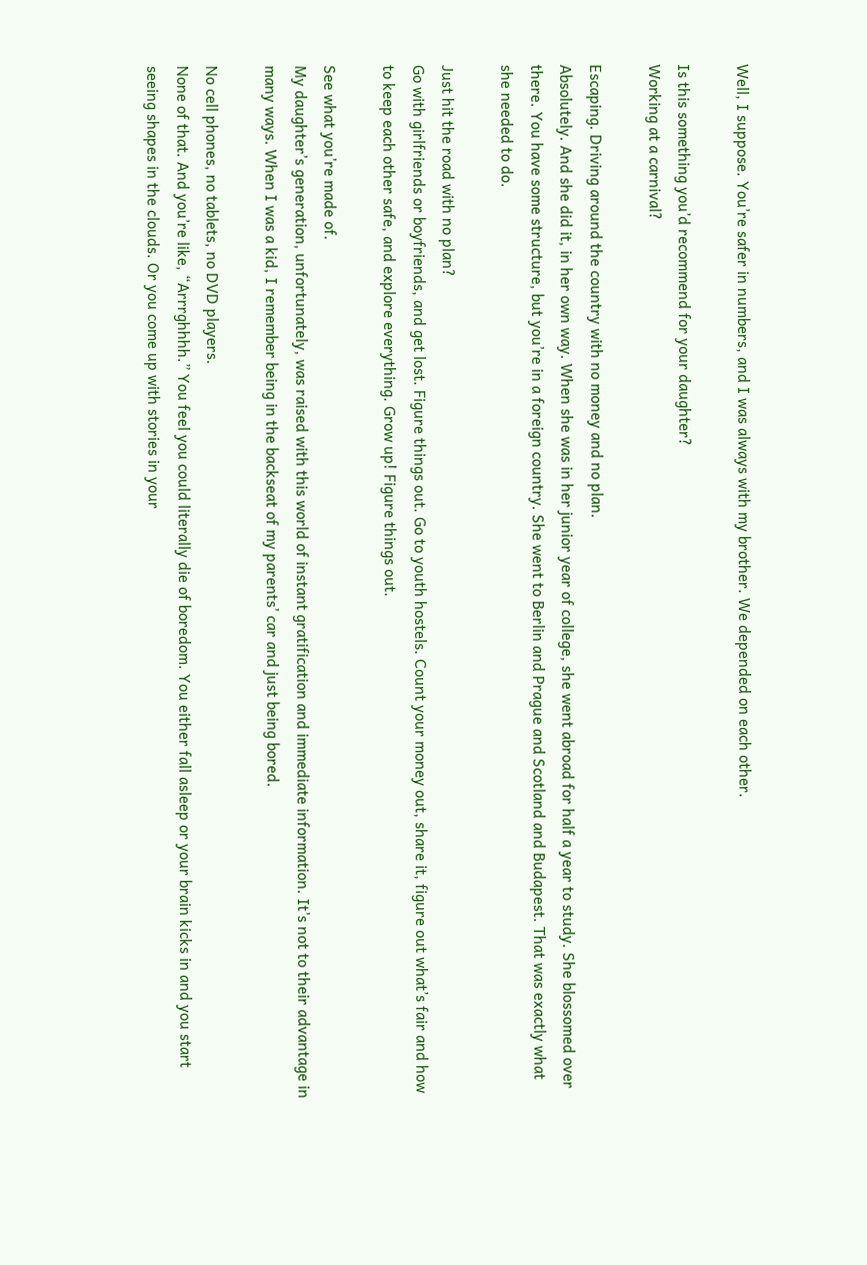Well, I suppose. You’re safer in numbers, and I was always with my brother. We depended on each other.

Is this something you’d recommend for your daughter?
Working at a carnival?

Escaping. Driving around the country with no money and no plan.
Absolutely. And she did it, in her own way. When she was in her junior year of college, she went abroad for half a year to study. She blossomed over there. You have some structure, but you’re in a foreign country. She went to Berlin and Prague and Scotland and Budapest. That was exactly what she needed to do.

Just hit the road with no plan?
Go with girlfriends or boyfriends, and get lost. Figure things out. Go to youth hostels. Count your money out, share it, figure out what’s fair and how to keep each other safe, and explore everything. Grow up! Figure things out.

See what you’re made of.
My daughter’s generation, unfortunately, was raised with this world of instant gratification and immediate information. It’s not to their advantage in many ways. When I was a kid, I remember being in the backseat of my parents’ car and just being bored.

No cell phones, no tablets, no DVD players.
None of that. And you’re like, “Arrrghhhh.” You feel you could literally die of boredom. You either fall asleep or your brain kicks in and you start seeing shapes in the clouds. Or you come up with stories in your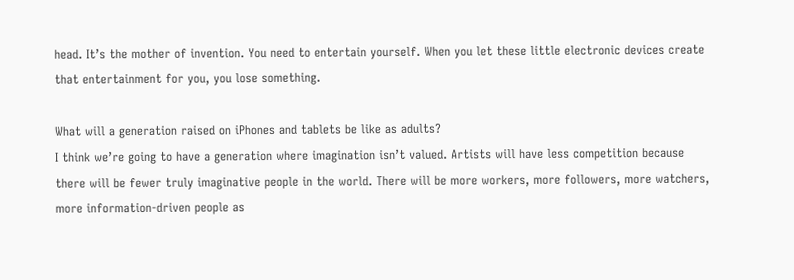head. It’s the mother of invention. You need to entertain yourself. When you let these little electronic devices create that entertainment for you, you lose something.

What will a generation raised on iPhones and tablets be like as adults?
I think we’re going to have a generation where imagination isn’t valued. Artists will have less competition because there will be fewer truly imaginative people in the world. There will be more workers, more followers, more watchers, more information-driven people as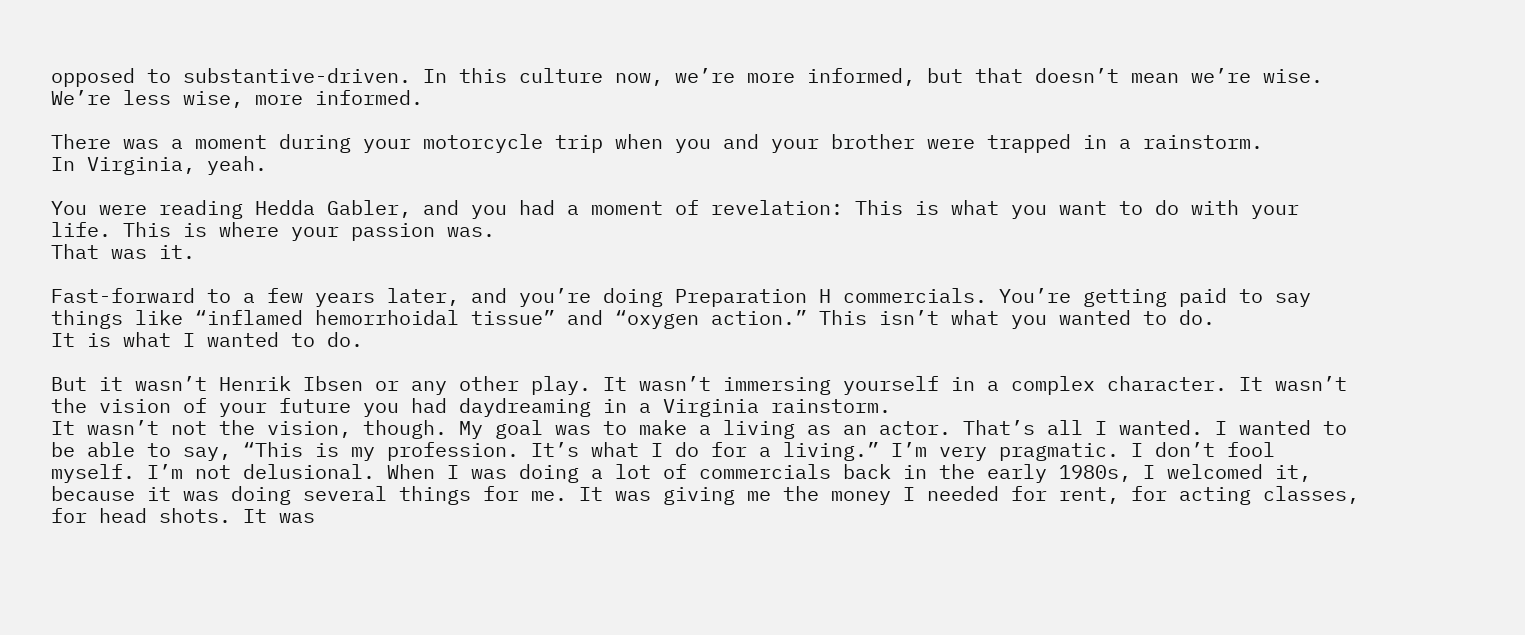opposed to substantive-driven. In this culture now, we’re more informed, but that doesn’t mean we’re wise. We’re less wise, more informed.

There was a moment during your motorcycle trip when you and your brother were trapped in a rainstorm.
In Virginia, yeah.

You were reading Hedda Gabler, and you had a moment of revelation: This is what you want to do with your life. This is where your passion was.
That was it.

Fast-forward to a few years later, and you’re doing Preparation H commercials. You’re getting paid to say things like “inflamed hemorrhoidal tissue” and “oxygen action.” This isn’t what you wanted to do.
It is what I wanted to do.

But it wasn’t Henrik Ibsen or any other play. It wasn’t immersing yourself in a complex character. It wasn’t the vision of your future you had daydreaming in a Virginia rainstorm.
It wasn’t not the vision, though. My goal was to make a living as an actor. That’s all I wanted. I wanted to be able to say, “This is my profession. It’s what I do for a living.” I’m very pragmatic. I don’t fool myself. I’m not delusional. When I was doing a lot of commercials back in the early 1980s, I welcomed it, because it was doing several things for me. It was giving me the money I needed for rent, for acting classes, for head shots. It was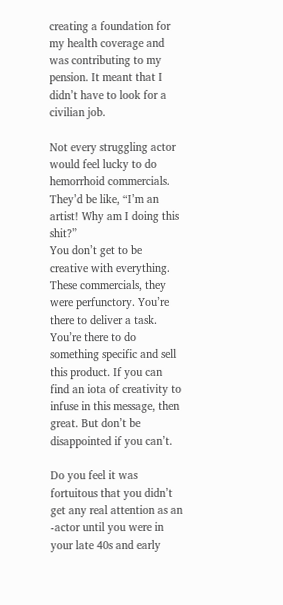creating a foundation for my health coverage and was contributing to my pension. It meant that I didn’t have to look for a civilian job.

Not every struggling actor would feel lucky to do hemorrhoid commercials. They’d be like, “I’m an artist! Why am I doing this shit?”
You don’t get to be creative with everything. These commercials, they were perfunctory. You’re there to deliver a task. You’re there to do something specific and sell this product. If you can find an iota of creativity to infuse in this message, then great. But don’t be disappointed if you can’t.

Do you feel it was fortuitous that you didn’t get any real attention as an -actor until you were in your late 40s and early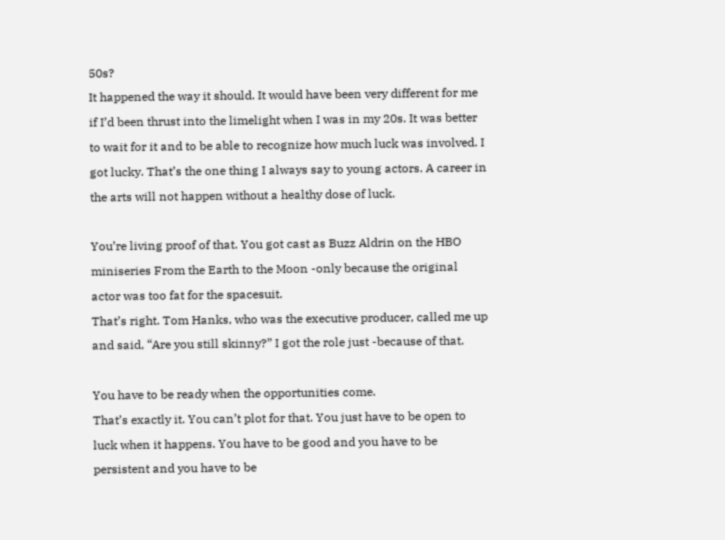50s?
It happened the way it should. It would have been very different for me if I’d been thrust into the limelight when I was in my 20s. It was better to wait for it and to be able to recognize how much luck was involved. I got lucky. That’s the one thing I always say to young actors. A career in the arts will not happen without a healthy dose of luck.

You’re living proof of that. You got cast as Buzz Aldrin on the HBO miniseries From the Earth to the Moon -only because the original actor was too fat for the spacesuit.
That’s right. Tom Hanks, who was the executive producer, called me up and said, “Are you still skinny?” I got the role just -because of that.

You have to be ready when the opportunities come.
That’s exactly it. You can’t plot for that. You just have to be open to luck when it happens. You have to be good and you have to be persistent and you have to be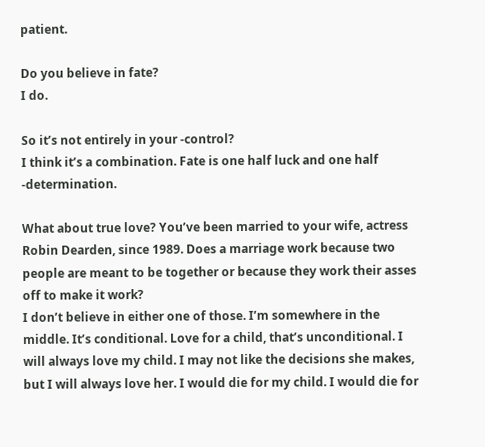patient.

Do you believe in fate?
I do.

So it’s not entirely in your -control?
I think it’s a combination. Fate is one half luck and one half -determination.

What about true love? You’ve been married to your wife, actress Robin Dearden, since 1989. Does a marriage work because two people are meant to be together or because they work their asses off to make it work?
I don’t believe in either one of those. I’m somewhere in the middle. It’s conditional. Love for a child, that’s unconditional. I will always love my child. I may not like the decisions she makes, but I will always love her. I would die for my child. I would die for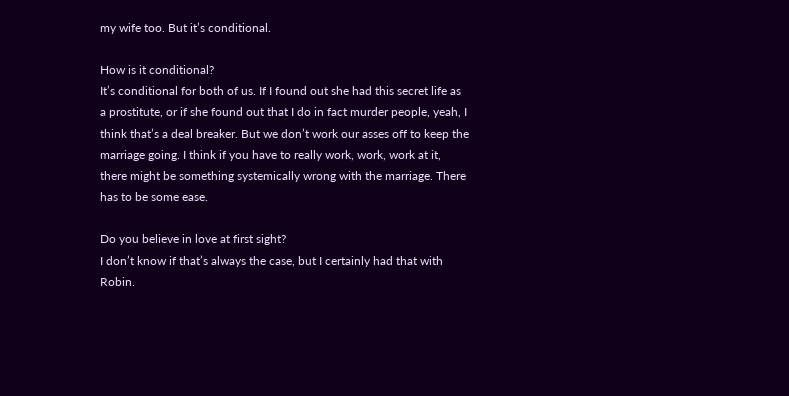my wife too. But it’s conditional.

How is it conditional?
It’s conditional for both of us. If I found out she had this secret life as a prostitute, or if she found out that I do in fact murder people, yeah, I think that’s a deal breaker. But we don’t work our asses off to keep the marriage going. I think if you have to really work, work, work at it, there might be something systemically wrong with the marriage. There has to be some ease.

Do you believe in love at first sight?
I don’t know if that’s always the case, but I certainly had that with Robin.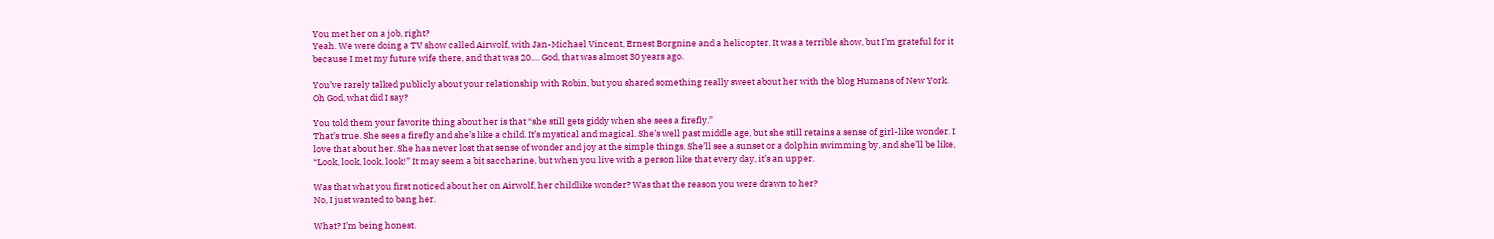You met her on a job, right?
Yeah. We were doing a TV show called Airwolf, with Jan-Michael Vincent, Ernest Borgnine and a helicopter. It was a terrible show, but I’m grateful for it because I met my future wife there, and that was 20.… God, that was almost 30 years ago.

You’ve rarely talked publicly about your relationship with Robin, but you shared something really sweet about her with the blog Humans of New York.
Oh God, what did I say?

You told them your favorite thing about her is that “she still gets giddy when she sees a firefly.”
That’s true. She sees a firefly and she’s like a child. It’s mystical and magical. She’s well past middle age, but she still retains a sense of girl-like wonder. I love that about her. She has never lost that sense of wonder and joy at the simple things. She’ll see a sunset or a dolphin swimming by, and she’ll be like, “Look, look, look, look!” It may seem a bit saccharine, but when you live with a person like that every day, it’s an upper.

Was that what you first noticed about her on Airwolf, her childlike wonder? Was that the reason you were drawn to her?
No, I just wanted to bang her.

What? I’m being honest.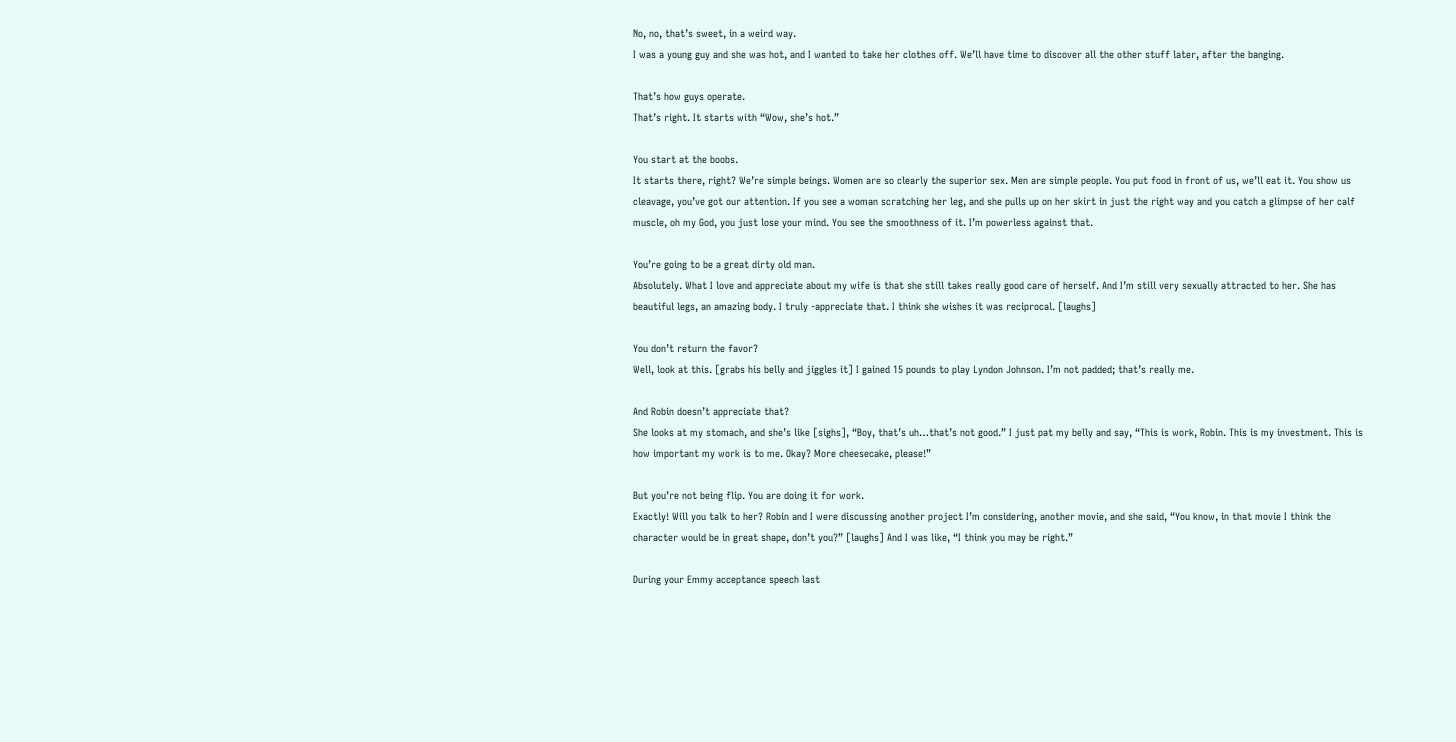No, no, that’s sweet, in a weird way.
I was a young guy and she was hot, and I wanted to take her clothes off. We’ll have time to discover all the other stuff later, after the banging.

That’s how guys operate.
That’s right. It starts with “Wow, she’s hot.”

You start at the boobs.
It starts there, right? We’re simple beings. Women are so clearly the superior sex. Men are simple people. You put food in front of us, we’ll eat it. You show us cleavage, you’ve got our attention. If you see a woman scratching her leg, and she pulls up on her skirt in just the right way and you catch a glimpse of her calf muscle, oh my God, you just lose your mind. You see the smoothness of it. I’m powerless against that.

You’re going to be a great dirty old man.
Absolutely. What I love and appreciate about my wife is that she still takes really good care of herself. And I’m still very sexually attracted to her. She has beautiful legs, an amazing body. I truly -appreciate that. I think she wishes it was reciprocal. [laughs]

You don’t return the favor?
Well, look at this. [grabs his belly and jiggles it] I gained 15 pounds to play Lyndon Johnson. I’m not padded; that’s really me.

And Robin doesn’t appreciate that?
She looks at my stomach, and she’s like [sighs], “Boy, that’s uh…that’s not good.” I just pat my belly and say, “This is work, Robin. This is my investment. This is how important my work is to me. Okay? More cheesecake, please!”

But you’re not being flip. You are doing it for work.
Exactly! Will you talk to her? Robin and I were discussing another project I’m considering, another movie, and she said, “You know, in that movie I think the character would be in great shape, don’t you?” [laughs] And I was like, “I think you may be right.”

During your Emmy acceptance speech last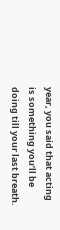year, you said that acting is something you’ll be doing till your last breath.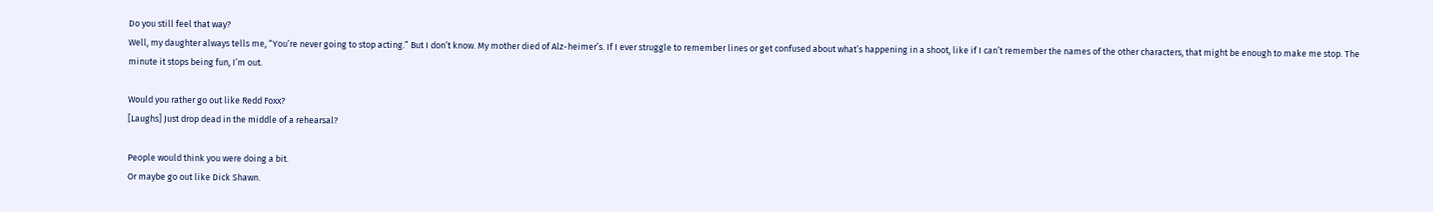Do you still feel that way?
Well, my daughter always tells me, “You’re never going to stop acting.” But I don’t know. My mother died of Alz-heimer’s. If I ever struggle to remember lines or get confused about what’s happening in a shoot, like if I can’t remember the names of the other characters, that might be enough to make me stop. The minute it stops being fun, I’m out.

Would you rather go out like Redd Foxx?
[Laughs] Just drop dead in the middle of a rehearsal?

People would think you were doing a bit.
Or maybe go out like Dick Shawn.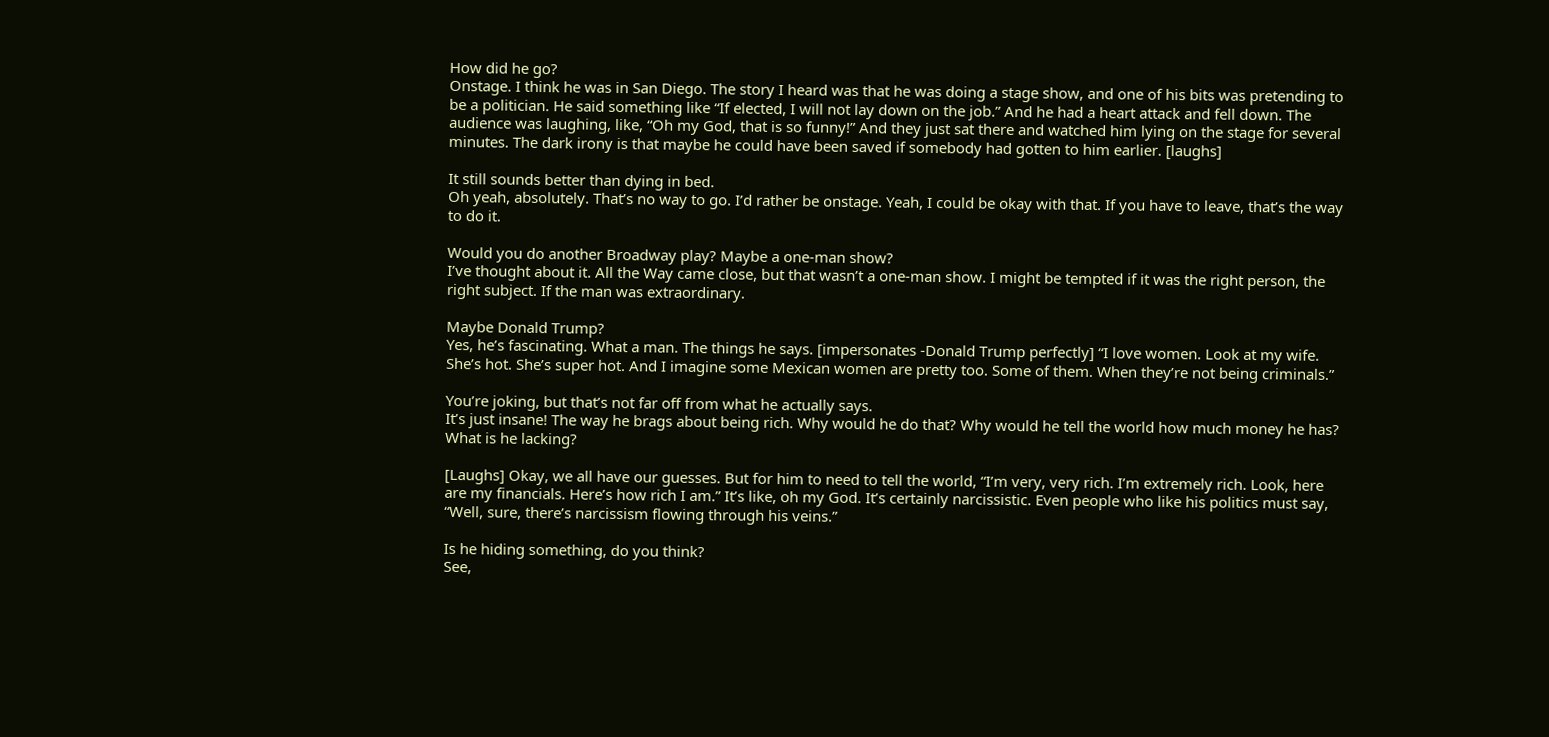How did he go?
Onstage. I think he was in San Diego. The story I heard was that he was doing a stage show, and one of his bits was pretending to be a politician. He said something like “If elected, I will not lay down on the job.” And he had a heart attack and fell down. The audience was laughing, like, “Oh my God, that is so funny!” And they just sat there and watched him lying on the stage for several minutes. The dark irony is that maybe he could have been saved if somebody had gotten to him earlier. [laughs]

It still sounds better than dying in bed.
Oh yeah, absolutely. That’s no way to go. I’d rather be onstage. Yeah, I could be okay with that. If you have to leave, that’s the way to do it.

Would you do another Broadway play? Maybe a one-man show?
I’ve thought about it. All the Way came close, but that wasn’t a one-man show. I might be tempted if it was the right person, the right subject. If the man was extraordinary.

Maybe Donald Trump?
Yes, he’s fascinating. What a man. The things he says. [impersonates -Donald Trump perfectly] “I love women. Look at my wife. She’s hot. She’s super hot. And I imagine some Mexican women are pretty too. Some of them. When they’re not being criminals.”

You’re joking, but that’s not far off from what he actually says.
It’s just insane! The way he brags about being rich. Why would he do that? Why would he tell the world how much money he has? What is he lacking?

[Laughs] Okay, we all have our guesses. But for him to need to tell the world, “I’m very, very rich. I’m extremely rich. Look, here are my financials. Here’s how rich I am.” It’s like, oh my God. It’s certainly narcissistic. Even people who like his politics must say, “Well, sure, there’s narcissism flowing through his veins.”

Is he hiding something, do you think?
See,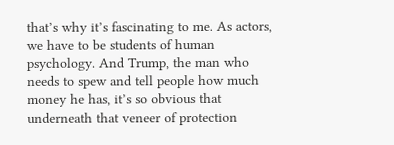that’s why it’s fascinating to me. As actors, we have to be students of human psychology. And Trump, the man who needs to spew and tell people how much money he has, it’s so obvious that underneath that veneer of protection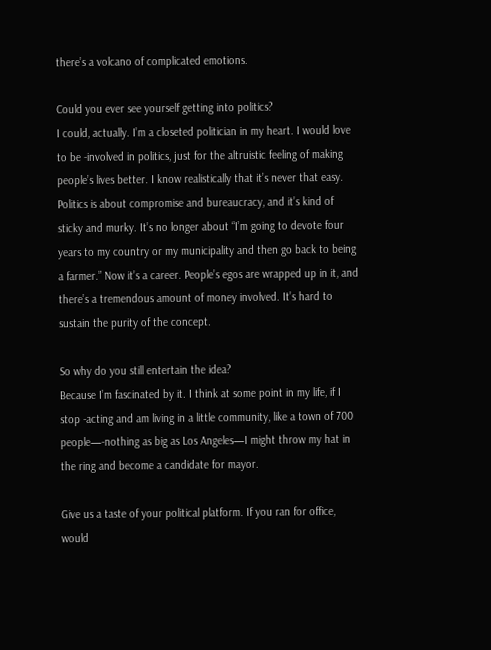there’s a volcano of complicated emotions.

Could you ever see yourself getting into politics?
I could, actually. I’m a closeted politician in my heart. I would love to be -involved in politics, just for the altruistic feeling of making people’s lives better. I know realistically that it’s never that easy. Politics is about compromise and bureaucracy, and it’s kind of sticky and murky. It’s no longer about “I’m going to devote four years to my country or my municipality and then go back to being a farmer.” Now it’s a career. People’s egos are wrapped up in it, and there’s a tremendous amount of money involved. It’s hard to sustain the purity of the concept.

So why do you still entertain the idea?
Because I’m fascinated by it. I think at some point in my life, if I stop -acting and am living in a little community, like a town of 700 people—-nothing as big as Los Angeles—I might throw my hat in the ring and become a candidate for mayor.

Give us a taste of your political platform. If you ran for office, would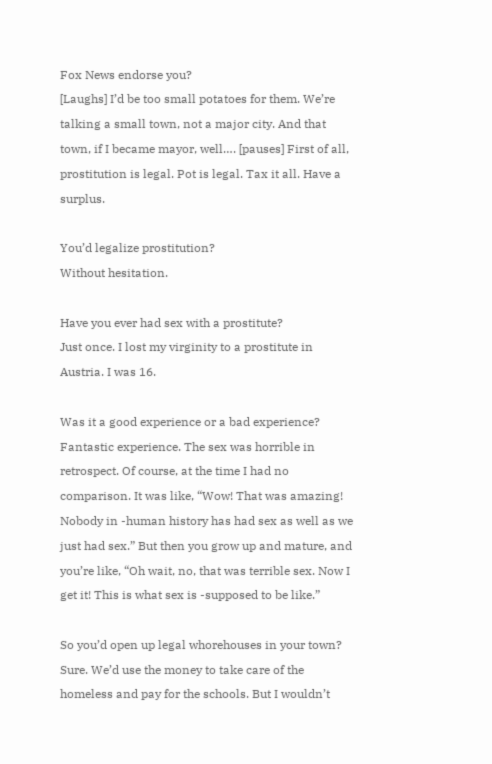Fox News endorse you?
[Laughs] I’d be too small potatoes for them. We’re talking a small town, not a major city. And that town, if I became mayor, well…. [pauses] First of all, prostitution is legal. Pot is legal. Tax it all. Have a surplus.

You’d legalize prostitution?
Without hesitation.

Have you ever had sex with a prostitute?
Just once. I lost my virginity to a prostitute in Austria. I was 16.

Was it a good experience or a bad experience?
Fantastic experience. The sex was horrible in retrospect. Of course, at the time I had no comparison. It was like, “Wow! That was amazing! Nobody in -human history has had sex as well as we just had sex.” But then you grow up and mature, and you’re like, “Oh wait, no, that was terrible sex. Now I get it! This is what sex is -supposed to be like.”

So you’d open up legal whorehouses in your town?
Sure. We’d use the money to take care of the homeless and pay for the schools. But I wouldn’t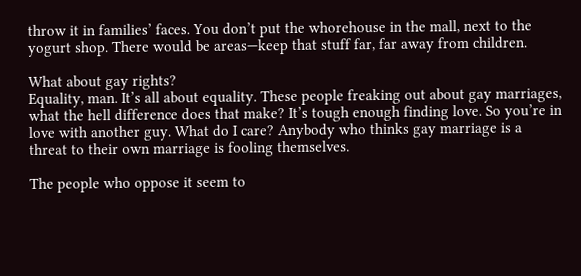throw it in families’ faces. You don’t put the whorehouse in the mall, next to the yogurt shop. There would be areas—keep that stuff far, far away from children.

What about gay rights?
Equality, man. It’s all about equality. These people freaking out about gay marriages, what the hell difference does that make? It’s tough enough finding love. So you’re in love with another guy. What do I care? Anybody who thinks gay marriage is a threat to their own marriage is fooling themselves.

The people who oppose it seem to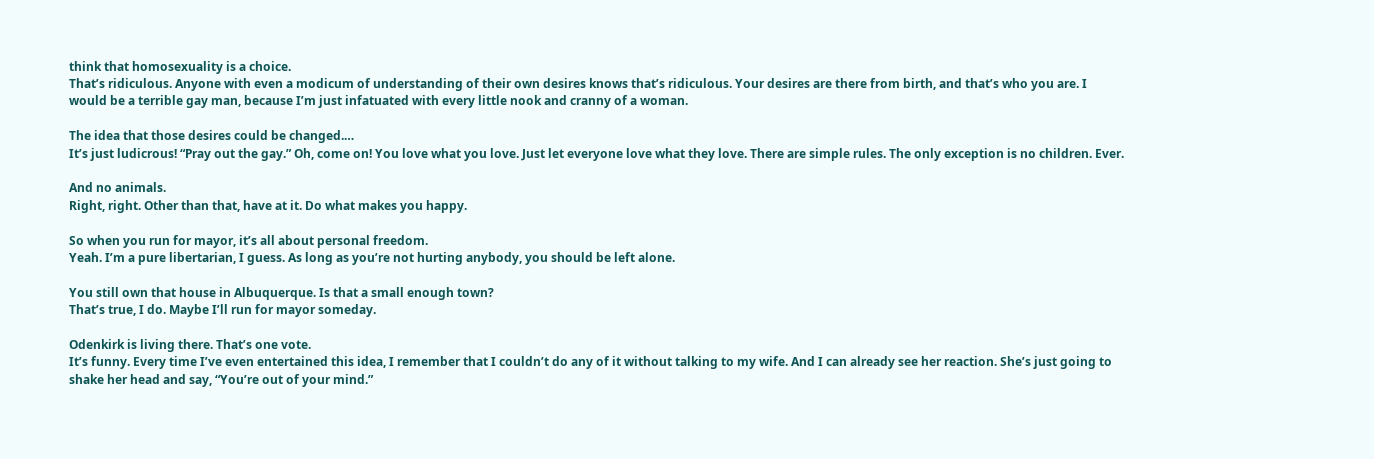think that homosexuality is a choice.
That’s ridiculous. Anyone with even a modicum of understanding of their own desires knows that’s ridiculous. Your desires are there from birth, and that’s who you are. I would be a terrible gay man, because I’m just infatuated with every little nook and cranny of a woman.

The idea that those desires could be changed.…
It’s just ludicrous! “Pray out the gay.” Oh, come on! You love what you love. Just let everyone love what they love. There are simple rules. The only exception is no children. Ever.

And no animals.
Right, right. Other than that, have at it. Do what makes you happy.

So when you run for mayor, it’s all about personal freedom.
Yeah. I’m a pure libertarian, I guess. As long as you’re not hurting anybody, you should be left alone.

You still own that house in Albuquerque. Is that a small enough town?
That’s true, I do. Maybe I’ll run for mayor someday.

Odenkirk is living there. That’s one vote.
It’s funny. Every time I’ve even entertained this idea, I remember that I couldn’t do any of it without talking to my wife. And I can already see her reaction. She’s just going to shake her head and say, “You’re out of your mind.”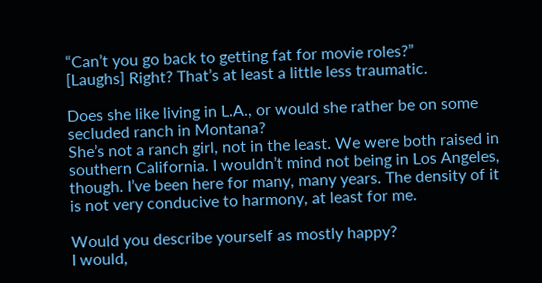“Can’t you go back to getting fat for movie roles?”
[Laughs] Right? That’s at least a little less traumatic.

Does she like living in L.A., or would she rather be on some secluded ranch in Montana?
She’s not a ranch girl, not in the least. We were both raised in southern California. I wouldn’t mind not being in Los Angeles, though. I’ve been here for many, many years. The density of it is not very conducive to harmony, at least for me.

Would you describe yourself as mostly happy?
I would,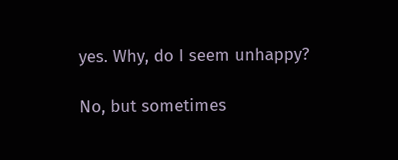yes. Why, do I seem unhappy?

No, but sometimes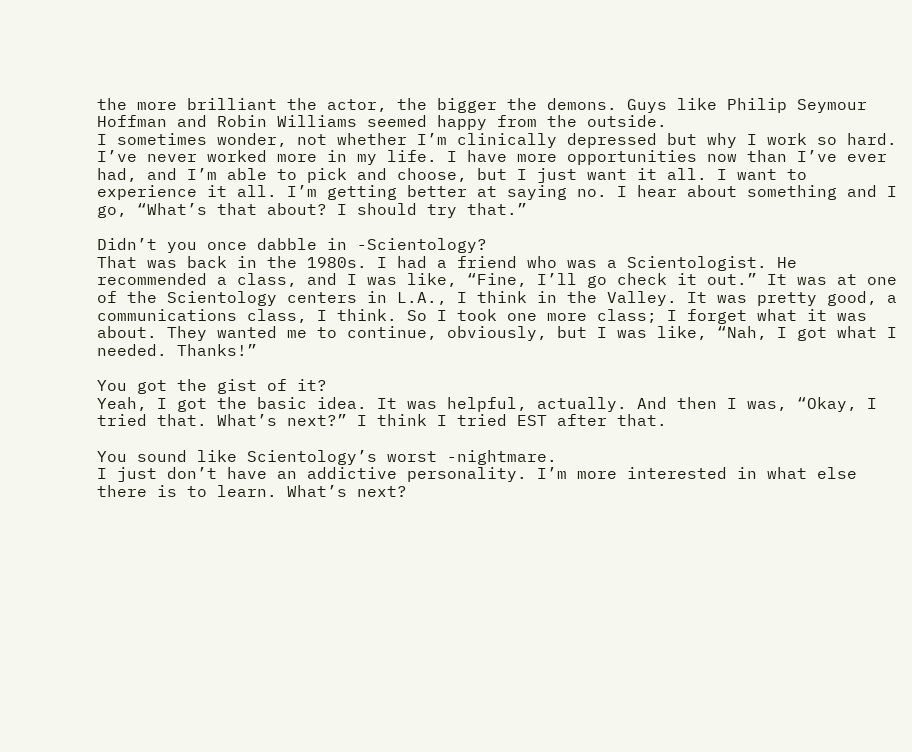the more brilliant the actor, the bigger the demons. Guys like Philip Seymour Hoffman and Robin Williams seemed happy from the outside.
I sometimes wonder, not whether I’m clinically depressed but why I work so hard. I’ve never worked more in my life. I have more opportunities now than I’ve ever had, and I’m able to pick and choose, but I just want it all. I want to experience it all. I’m getting better at saying no. I hear about something and I go, “What’s that about? I should try that.”

Didn’t you once dabble in -Scientology?
That was back in the 1980s. I had a friend who was a Scientologist. He recommended a class, and I was like, “Fine, I’ll go check it out.” It was at one of the Scientology centers in L.A., I think in the Valley. It was pretty good, a communications class, I think. So I took one more class; I forget what it was about. They wanted me to continue, obviously, but I was like, “Nah, I got what I needed. Thanks!”

You got the gist of it?
Yeah, I got the basic idea. It was helpful, actually. And then I was, “Okay, I tried that. What’s next?” I think I tried EST after that.

You sound like Scientology’s worst -nightmare.
I just don’t have an addictive personality. I’m more interested in what else there is to learn. What’s next?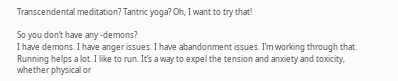Transcendental meditation? Tantric yoga? Oh, I want to try that!

So you don’t have any -demons?
I have demons. I have anger issues. I have abandonment issues. I’m working through that. Running helps a lot. I like to run. It’s a way to expel the tension and anxiety and toxicity, whether physical or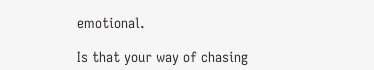emotional.

Is that your way of chasing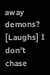away demons?
[Laughs] I don’t chase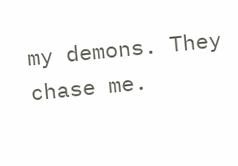my demons. They chase me.